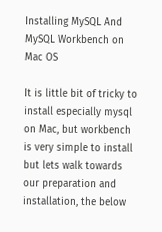Installing MySQL And MySQL Workbench on Mac OS

It is little bit of tricky to install especially mysql on Mac, but workbench is very simple to install but lets walk towards our preparation and installation, the below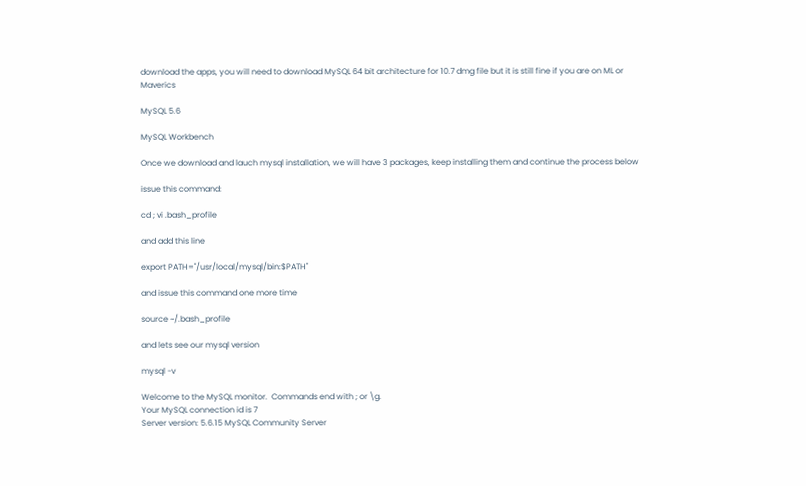download the apps, you will need to download MySQL 64 bit architecture for 10.7 dmg file but it is still fine if you are on ML or Maverics

MySQL 5.6

MySQL Workbench

Once we download and lauch mysql installation, we will have 3 packages, keep installing them and continue the process below

issue this command:

cd ; vi .bash_profile

and add this line

export PATH="/usr/local/mysql/bin:$PATH"

and issue this command one more time

source ~/.bash_profile

and lets see our mysql version

mysql -v

Welcome to the MySQL monitor.  Commands end with ; or \g.
Your MySQL connection id is 7
Server version: 5.6.15 MySQL Community Server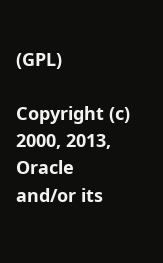(GPL)

Copyright (c) 2000, 2013, Oracle and/or its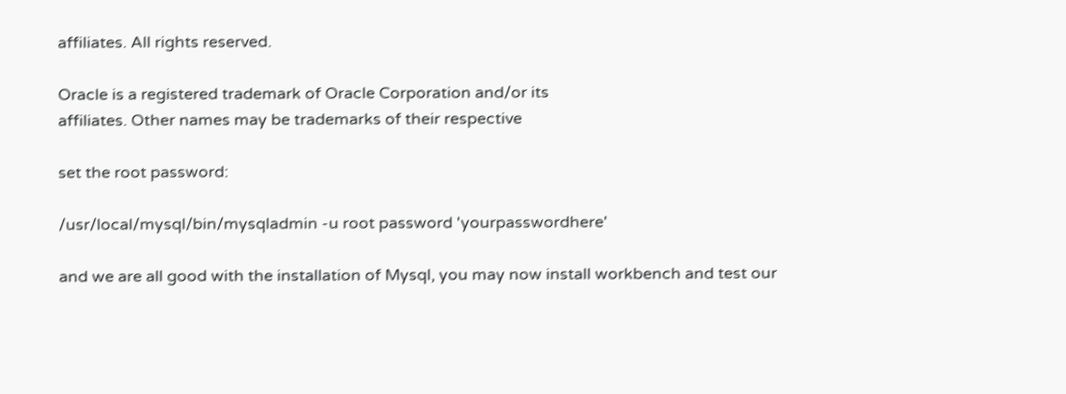affiliates. All rights reserved.

Oracle is a registered trademark of Oracle Corporation and/or its
affiliates. Other names may be trademarks of their respective

set the root password:

/usr/local/mysql/bin/mysqladmin -u root password 'yourpasswordhere'

and we are all good with the installation of Mysql, you may now install workbench and test our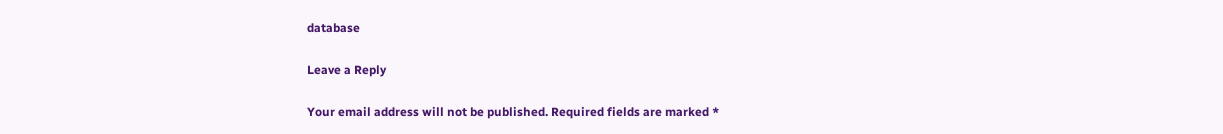database

Leave a Reply

Your email address will not be published. Required fields are marked *